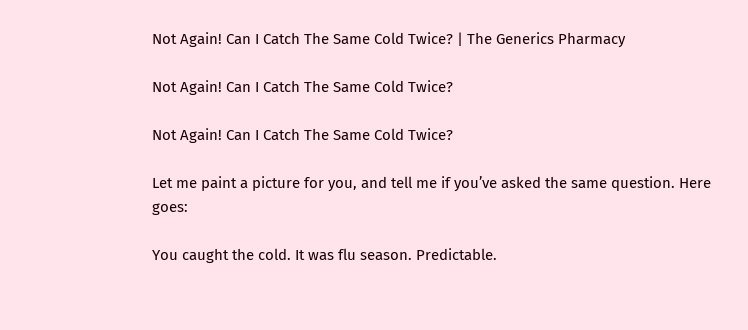Not Again! Can I Catch The Same Cold Twice? | The Generics Pharmacy

Not Again! Can I Catch The Same Cold Twice?

Not Again! Can I Catch The Same Cold Twice?

Let me paint a picture for you, and tell me if you’ve asked the same question. Here goes:

You caught the cold. It was flu season. Predictable.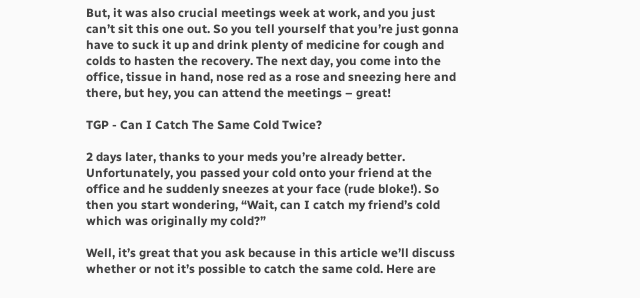But, it was also crucial meetings week at work, and you just can’t sit this one out. So you tell yourself that you’re just gonna have to suck it up and drink plenty of medicine for cough and colds to hasten the recovery. The next day, you come into the office, tissue in hand, nose red as a rose and sneezing here and there, but hey, you can attend the meetings – great!

TGP - Can I Catch The Same Cold Twice?

2 days later, thanks to your meds you’re already better. Unfortunately, you passed your cold onto your friend at the office and he suddenly sneezes at your face (rude bloke!). So then you start wondering, “Wait, can I catch my friend’s cold which was originally my cold?”

Well, it’s great that you ask because in this article we’ll discuss whether or not it’s possible to catch the same cold. Here are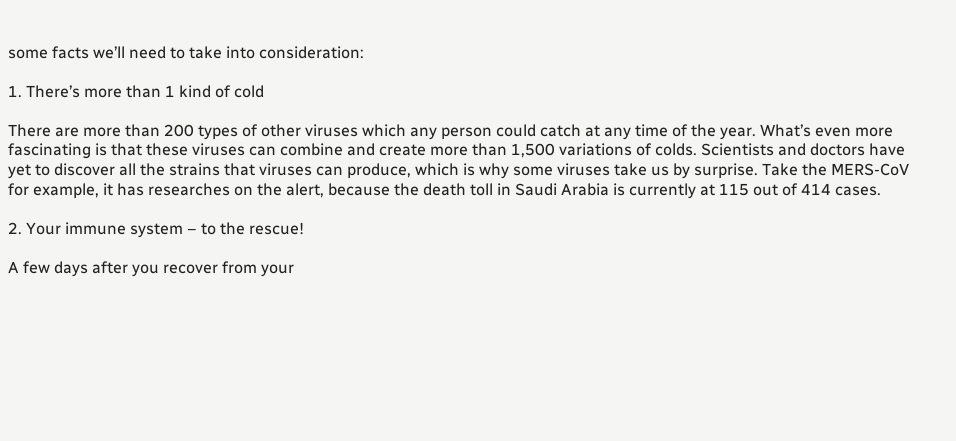some facts we’ll need to take into consideration:

1. There’s more than 1 kind of cold

There are more than 200 types of other viruses which any person could catch at any time of the year. What’s even more fascinating is that these viruses can combine and create more than 1,500 variations of colds. Scientists and doctors have yet to discover all the strains that viruses can produce, which is why some viruses take us by surprise. Take the MERS-CoV for example, it has researches on the alert, because the death toll in Saudi Arabia is currently at 115 out of 414 cases.

2. Your immune system – to the rescue!

A few days after you recover from your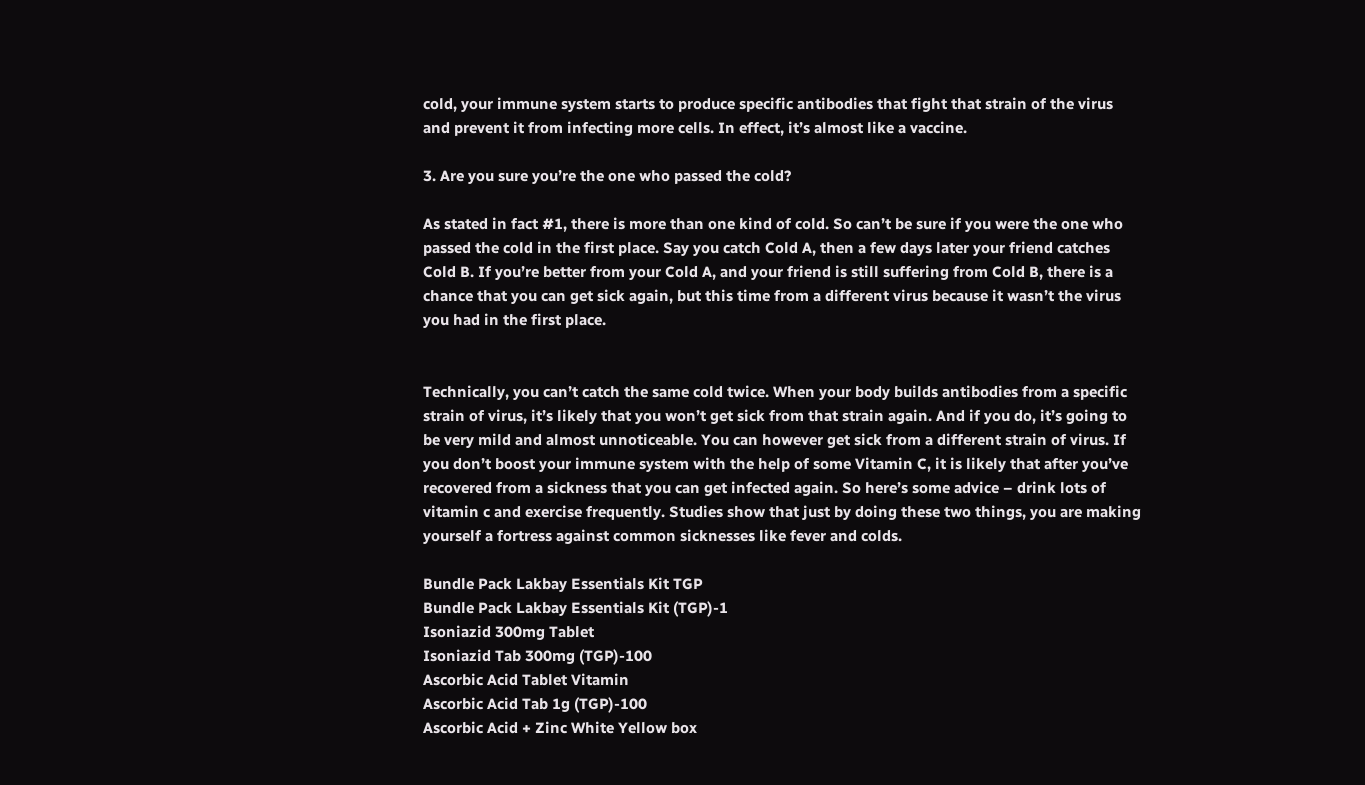cold, your immune system starts to produce specific antibodies that fight that strain of the virus and prevent it from infecting more cells. In effect, it’s almost like a vaccine.

3. Are you sure you’re the one who passed the cold?

As stated in fact #1, there is more than one kind of cold. So can’t be sure if you were the one who passed the cold in the first place. Say you catch Cold A, then a few days later your friend catches Cold B. If you’re better from your Cold A, and your friend is still suffering from Cold B, there is a chance that you can get sick again, but this time from a different virus because it wasn’t the virus you had in the first place.


Technically, you can’t catch the same cold twice. When your body builds antibodies from a specific strain of virus, it’s likely that you won’t get sick from that strain again. And if you do, it’s going to be very mild and almost unnoticeable. You can however get sick from a different strain of virus. If you don’t boost your immune system with the help of some Vitamin C, it is likely that after you’ve recovered from a sickness that you can get infected again. So here’s some advice – drink lots of vitamin c and exercise frequently. Studies show that just by doing these two things, you are making yourself a fortress against common sicknesses like fever and colds.

Bundle Pack Lakbay Essentials Kit TGP
Bundle Pack Lakbay Essentials Kit (TGP)-1
Isoniazid 300mg Tablet
Isoniazid Tab 300mg (TGP)-100
Ascorbic Acid Tablet Vitamin
Ascorbic Acid Tab 1g (TGP)-100
Ascorbic Acid + Zinc White Yellow box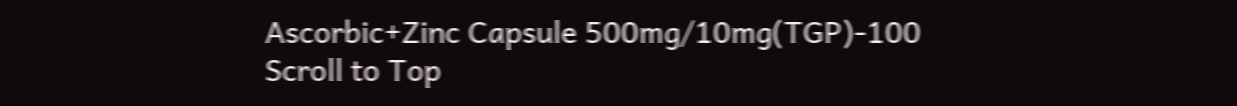Ascorbic+Zinc Capsule 500mg/10mg(TGP)-100
Scroll to Top